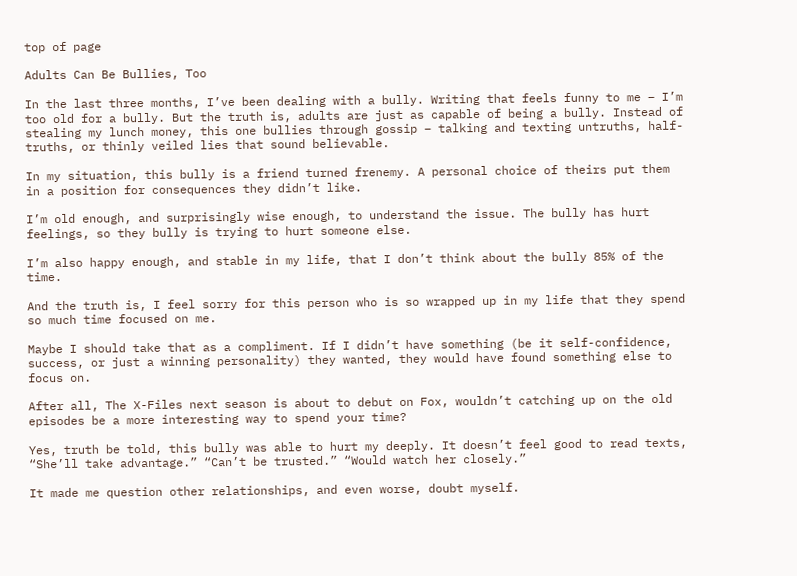top of page

Adults Can Be Bullies, Too

In the last three months, I’ve been dealing with a bully. Writing that feels funny to me – I’m too old for a bully. But the truth is, adults are just as capable of being a bully. Instead of stealing my lunch money, this one bullies through gossip – talking and texting untruths, half-truths, or thinly veiled lies that sound believable.

In my situation, this bully is a friend turned frenemy. A personal choice of theirs put them in a position for consequences they didn’t like.

I’m old enough, and surprisingly wise enough, to understand the issue. The bully has hurt feelings, so they bully is trying to hurt someone else.

I’m also happy enough, and stable in my life, that I don’t think about the bully 85% of the time.

And the truth is, I feel sorry for this person who is so wrapped up in my life that they spend so much time focused on me.

Maybe I should take that as a compliment. If I didn’t have something (be it self-confidence, success, or just a winning personality) they wanted, they would have found something else to focus on.

After all, The X-Files next season is about to debut on Fox, wouldn’t catching up on the old episodes be a more interesting way to spend your time?

Yes, truth be told, this bully was able to hurt my deeply. It doesn’t feel good to read texts, “She’ll take advantage.” “Can’t be trusted.” “Would watch her closely.”

It made me question other relationships, and even worse, doubt myself.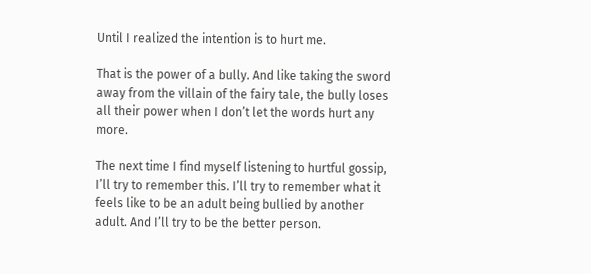Until I realized the intention is to hurt me.

That is the power of a bully. And like taking the sword away from the villain of the fairy tale, the bully loses all their power when I don’t let the words hurt any more.

The next time I find myself listening to hurtful gossip, I’ll try to remember this. I’ll try to remember what it feels like to be an adult being bullied by another adult. And I’ll try to be the better person.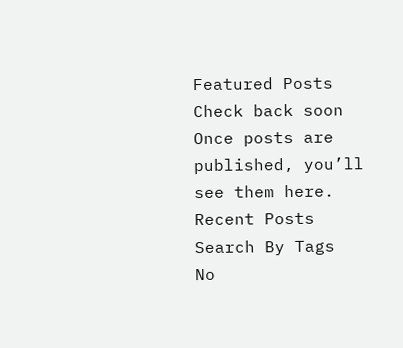Featured Posts
Check back soon
Once posts are published, you’ll see them here.
Recent Posts
Search By Tags
No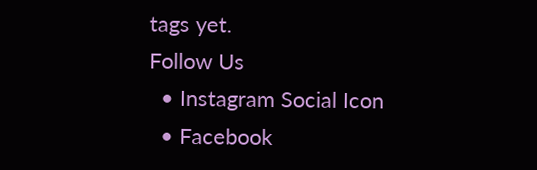tags yet.
Follow Us
  • Instagram Social Icon
  • Facebook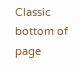Classic
bottom of page